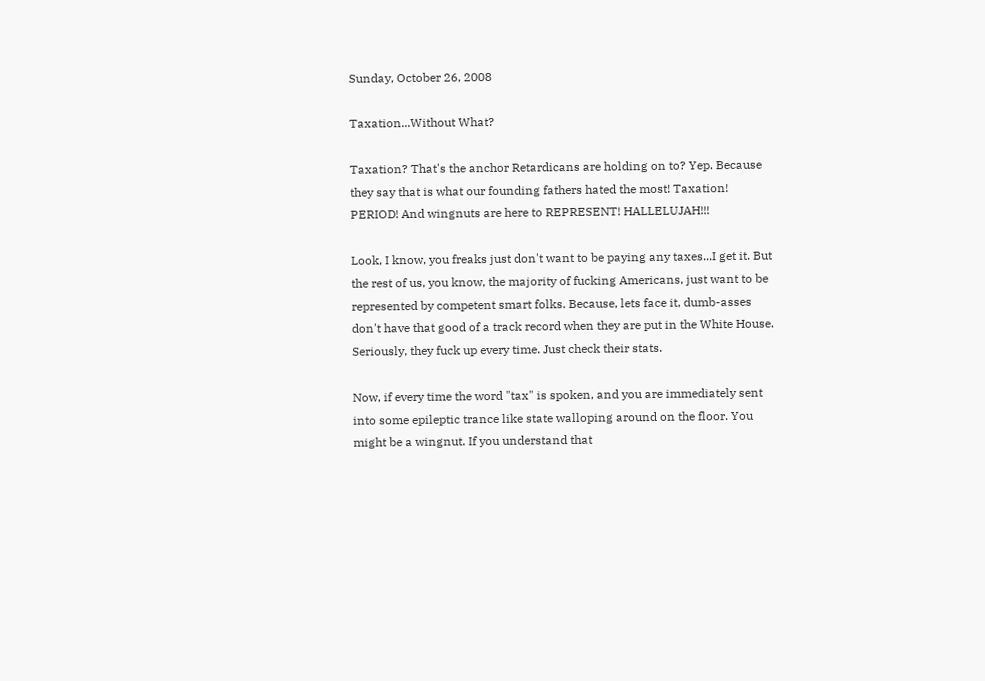Sunday, October 26, 2008

Taxation...Without What?

Taxation? That's the anchor Retardicans are holding on to? Yep. Because they say that is what our founding fathers hated the most! Taxation! PERIOD! And wingnuts are here to REPRESENT! HALLELUJAH!!!

Look, I know, you freaks just don't want to be paying any taxes...I get it. But the rest of us, you know, the majority of fucking Americans, just want to be represented by competent smart folks. Because, lets face it, dumb-asses don't have that good of a track record when they are put in the White House. Seriously, they fuck up every time. Just check their stats.

Now, if every time the word "tax" is spoken, and you are immediately sent into some epileptic trance like state walloping around on the floor. You might be a wingnut. If you understand that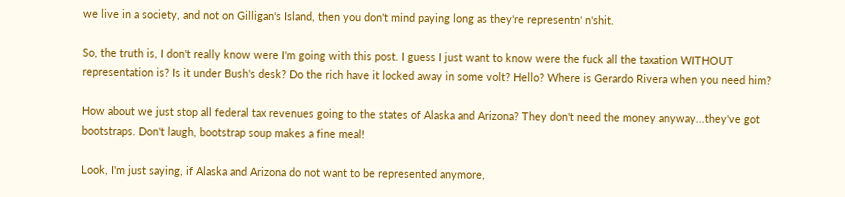we live in a society, and not on Gilligan's Island, then you don't mind paying long as they're representn' n'shit.

So, the truth is, I don't really know were I'm going with this post. I guess I just want to know were the fuck all the taxation WITHOUT representation is? Is it under Bush's desk? Do the rich have it locked away in some volt? Hello? Where is Gerardo Rivera when you need him?

How about we just stop all federal tax revenues going to the states of Alaska and Arizona? They don't need the money anyway...they've got bootstraps. Don't laugh, bootstrap soup makes a fine meal!

Look, I'm just saying, if Alaska and Arizona do not want to be represented anymore,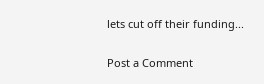lets cut off their funding...


Post a Comment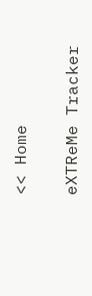<< Home

eXTReMe Tracker